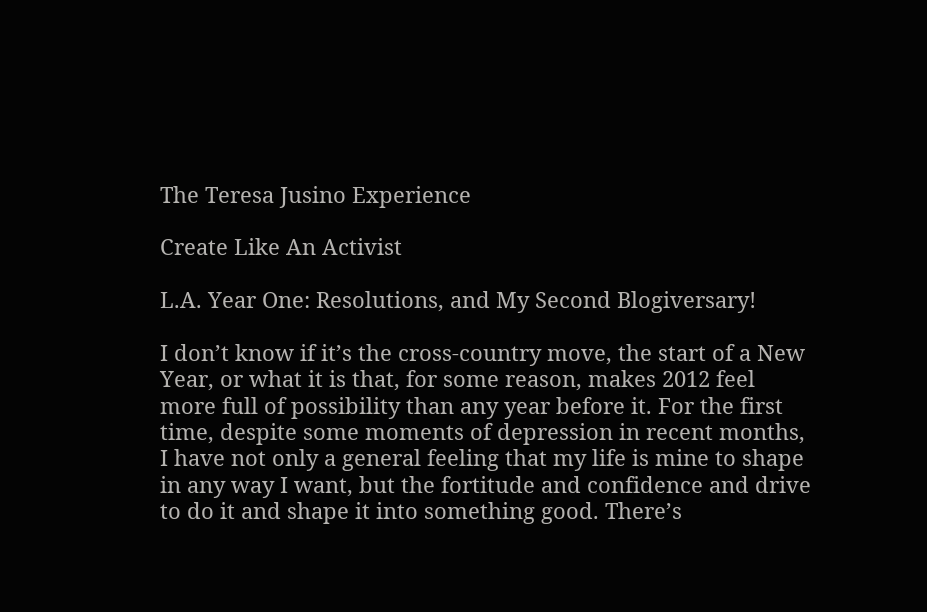The Teresa Jusino Experience

Create Like An Activist

L.A. Year One: Resolutions, and My Second Blogiversary!

I don’t know if it’s the cross-country move, the start of a New Year, or what it is that, for some reason, makes 2012 feel more full of possibility than any year before it. For the first time, despite some moments of depression in recent months, I have not only a general feeling that my life is mine to shape in any way I want, but the fortitude and confidence and drive to do it and shape it into something good. There’s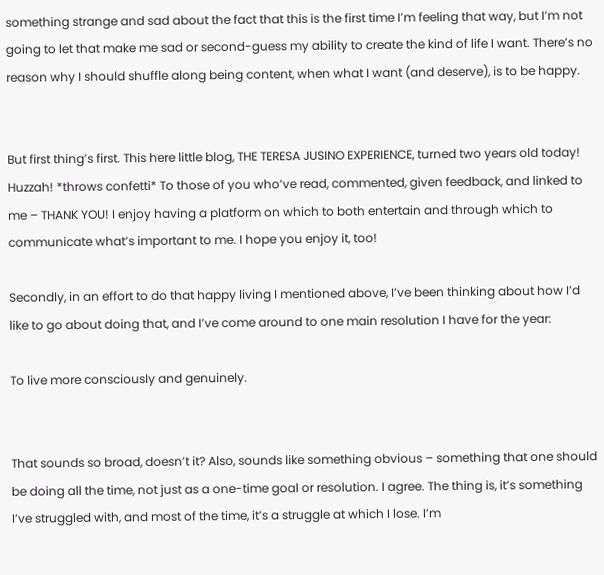something strange and sad about the fact that this is the first time I’m feeling that way, but I’m not going to let that make me sad or second-guess my ability to create the kind of life I want. There’s no reason why I should shuffle along being content, when what I want (and deserve), is to be happy.


But first thing’s first. This here little blog, THE TERESA JUSINO EXPERIENCE, turned two years old today! Huzzah! *throws confetti* To those of you who’ve read, commented, given feedback, and linked to me – THANK YOU! I enjoy having a platform on which to both entertain and through which to communicate what’s important to me. I hope you enjoy it, too!

Secondly, in an effort to do that happy living I mentioned above, I’ve been thinking about how I’d like to go about doing that, and I’ve come around to one main resolution I have for the year:

To live more consciously and genuinely.


That sounds so broad, doesn’t it? Also, sounds like something obvious – something that one should be doing all the time, not just as a one-time goal or resolution. I agree. The thing is, it’s something I’ve struggled with, and most of the time, it’s a struggle at which I lose. I’m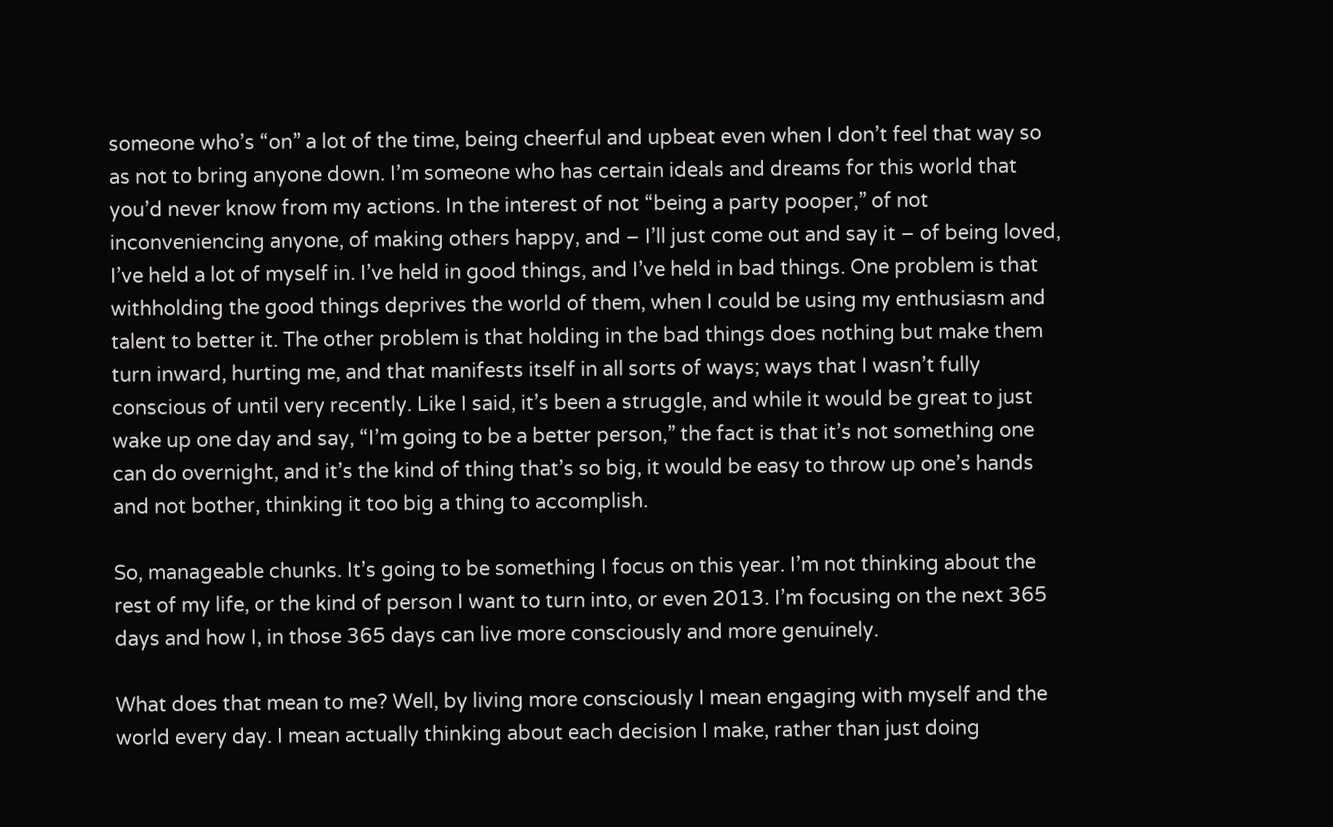someone who’s “on” a lot of the time, being cheerful and upbeat even when I don’t feel that way so as not to bring anyone down. I’m someone who has certain ideals and dreams for this world that you’d never know from my actions. In the interest of not “being a party pooper,” of not inconveniencing anyone, of making others happy, and – I’ll just come out and say it – of being loved, I’ve held a lot of myself in. I’ve held in good things, and I’ve held in bad things. One problem is that withholding the good things deprives the world of them, when I could be using my enthusiasm and talent to better it. The other problem is that holding in the bad things does nothing but make them turn inward, hurting me, and that manifests itself in all sorts of ways; ways that I wasn’t fully conscious of until very recently. Like I said, it’s been a struggle, and while it would be great to just wake up one day and say, “I’m going to be a better person,” the fact is that it’s not something one can do overnight, and it’s the kind of thing that’s so big, it would be easy to throw up one’s hands and not bother, thinking it too big a thing to accomplish.

So, manageable chunks. It’s going to be something I focus on this year. I’m not thinking about the rest of my life, or the kind of person I want to turn into, or even 2013. I’m focusing on the next 365 days and how I, in those 365 days can live more consciously and more genuinely.

What does that mean to me? Well, by living more consciously I mean engaging with myself and the world every day. I mean actually thinking about each decision I make, rather than just doing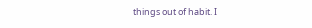things out of habit. I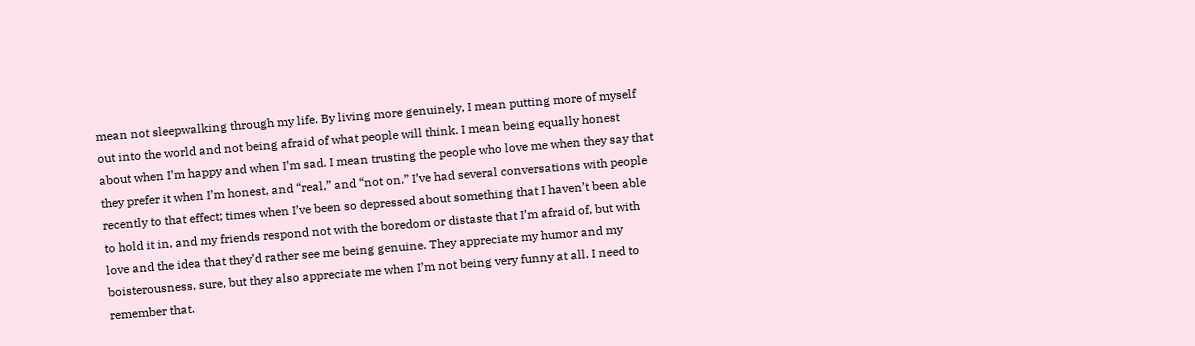mean not sleepwalking through my life. By living more genuinely, I mean putting more of myself out into the world and not being afraid of what people will think. I mean being equally honest about when I’m happy and when I’m sad. I mean trusting the people who love me when they say that they prefer it when I’m honest, and “real,” and “not on.” I’ve had several conversations with people recently to that effect; times when I’ve been so depressed about something that I haven’t been able to hold it in, and my friends respond not with the boredom or distaste that I’m afraid of, but with love and the idea that they’d rather see me being genuine. They appreciate my humor and my boisterousness, sure, but they also appreciate me when I’m not being very funny at all. I need to remember that.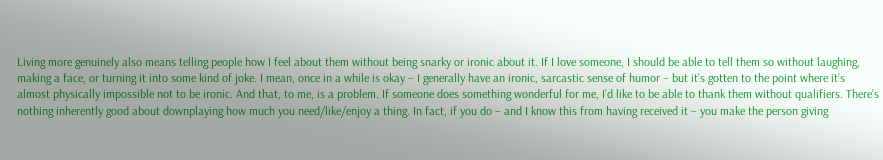Living more genuinely also means telling people how I feel about them without being snarky or ironic about it. If I love someone, I should be able to tell them so without laughing, making a face, or turning it into some kind of joke. I mean, once in a while is okay – I generally have an ironic, sarcastic sense of humor – but it’s gotten to the point where it’s almost physically impossible not to be ironic. And that, to me, is a problem. If someone does something wonderful for me, I’d like to be able to thank them without qualifiers. There’s nothing inherently good about downplaying how much you need/like/enjoy a thing. In fact, if you do – and I know this from having received it – you make the person giving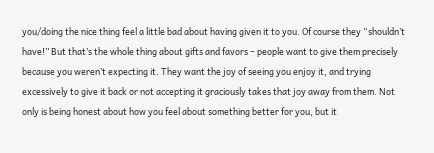you/doing the nice thing feel a little bad about having given it to you. Of course they “shouldn’t have!” But that’s the whole thing about gifts and favors – people want to give them precisely because you weren’t expecting it. They want the joy of seeing you enjoy it, and trying excessively to give it back or not accepting it graciously takes that joy away from them. Not only is being honest about how you feel about something better for you, but it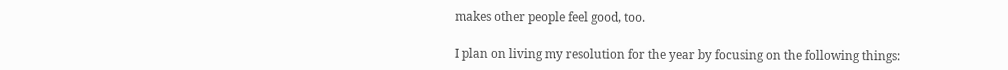makes other people feel good, too.

I plan on living my resolution for the year by focusing on the following things: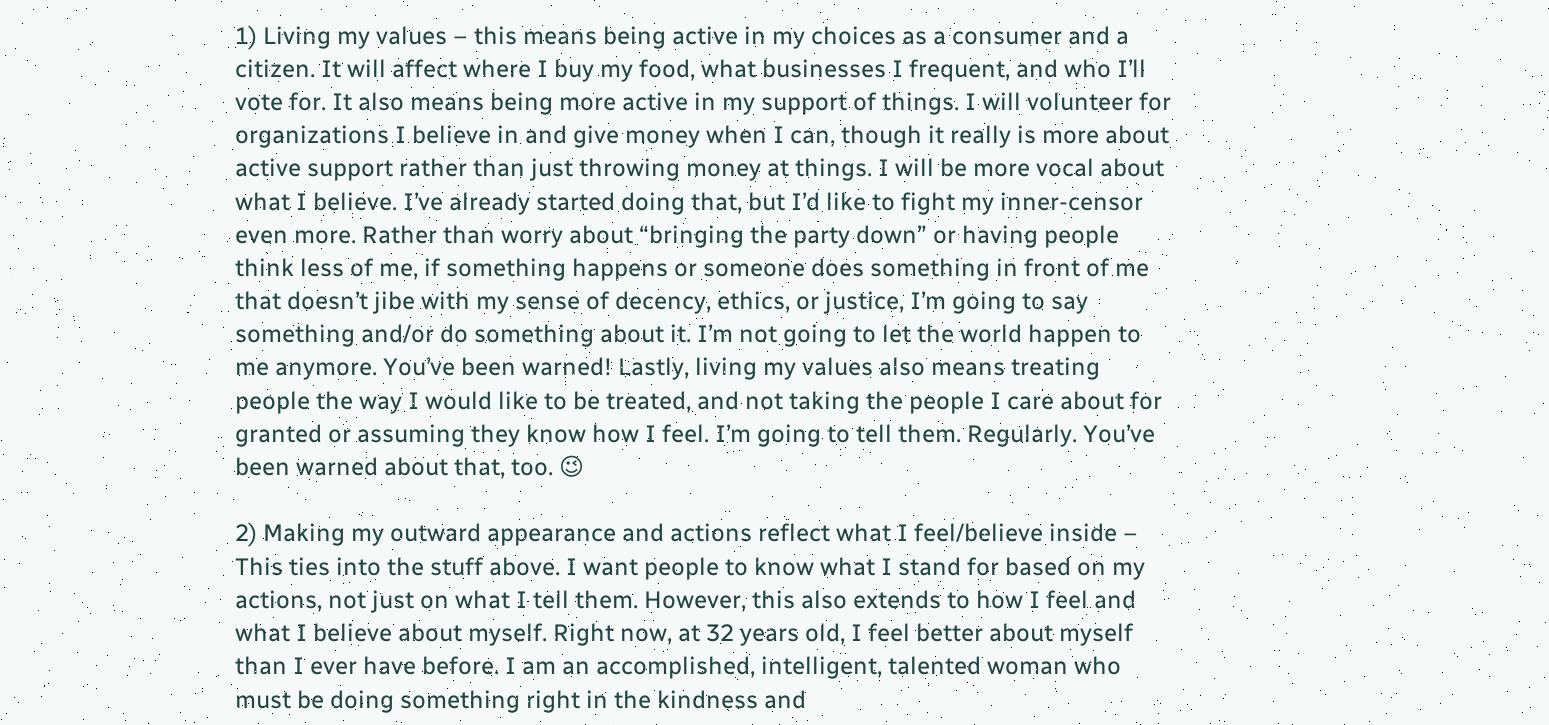1) Living my values – this means being active in my choices as a consumer and a citizen. It will affect where I buy my food, what businesses I frequent, and who I’ll vote for. It also means being more active in my support of things. I will volunteer for organizations I believe in and give money when I can, though it really is more about active support rather than just throwing money at things. I will be more vocal about what I believe. I’ve already started doing that, but I’d like to fight my inner-censor even more. Rather than worry about “bringing the party down” or having people think less of me, if something happens or someone does something in front of me that doesn’t jibe with my sense of decency, ethics, or justice, I’m going to say something and/or do something about it. I’m not going to let the world happen to me anymore. You’ve been warned! Lastly, living my values also means treating people the way I would like to be treated, and not taking the people I care about for granted or assuming they know how I feel. I’m going to tell them. Regularly. You’ve been warned about that, too. 😉

2) Making my outward appearance and actions reflect what I feel/believe inside – This ties into the stuff above. I want people to know what I stand for based on my actions, not just on what I tell them. However, this also extends to how I feel and what I believe about myself. Right now, at 32 years old, I feel better about myself than I ever have before. I am an accomplished, intelligent, talented woman who must be doing something right in the kindness and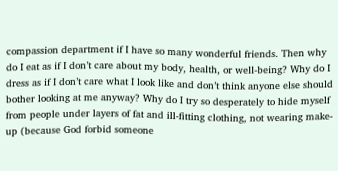compassion department if I have so many wonderful friends. Then why do I eat as if I don’t care about my body, health, or well-being? Why do I dress as if I don’t care what I look like and don’t think anyone else should bother looking at me anyway? Why do I try so desperately to hide myself from people under layers of fat and ill-fitting clothing, not wearing make-up (because God forbid someone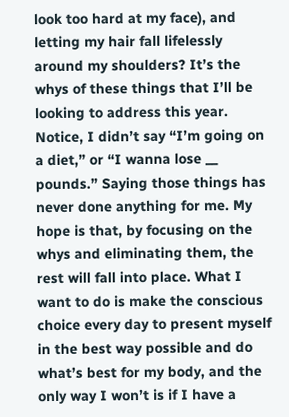look too hard at my face), and letting my hair fall lifelessly around my shoulders? It’s the whys of these things that I’ll be looking to address this year. Notice, I didn’t say “I’m going on a diet,” or “I wanna lose __ pounds.” Saying those things has never done anything for me. My hope is that, by focusing on the whys and eliminating them, the rest will fall into place. What I want to do is make the conscious choice every day to present myself in the best way possible and do what’s best for my body, and the only way I won’t is if I have a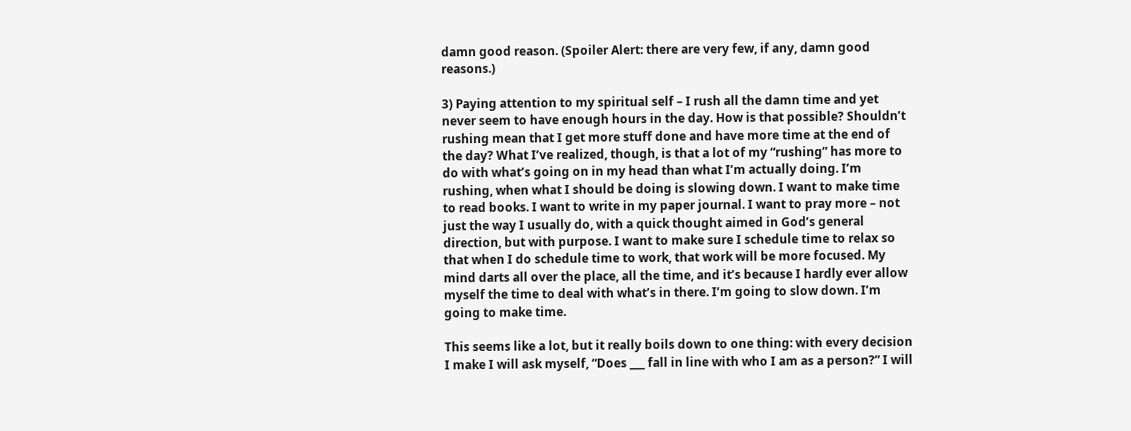damn good reason. (Spoiler Alert: there are very few, if any, damn good reasons.)

3) Paying attention to my spiritual self – I rush all the damn time and yet never seem to have enough hours in the day. How is that possible? Shouldn’t rushing mean that I get more stuff done and have more time at the end of the day? What I’ve realized, though, is that a lot of my “rushing” has more to do with what’s going on in my head than what I’m actually doing. I’m rushing, when what I should be doing is slowing down. I want to make time to read books. I want to write in my paper journal. I want to pray more – not just the way I usually do, with a quick thought aimed in God’s general direction, but with purpose. I want to make sure I schedule time to relax so that when I do schedule time to work, that work will be more focused. My mind darts all over the place, all the time, and it’s because I hardly ever allow myself the time to deal with what’s in there. I’m going to slow down. I’m going to make time.

This seems like a lot, but it really boils down to one thing: with every decision I make I will ask myself, “Does ___ fall in line with who I am as a person?” I will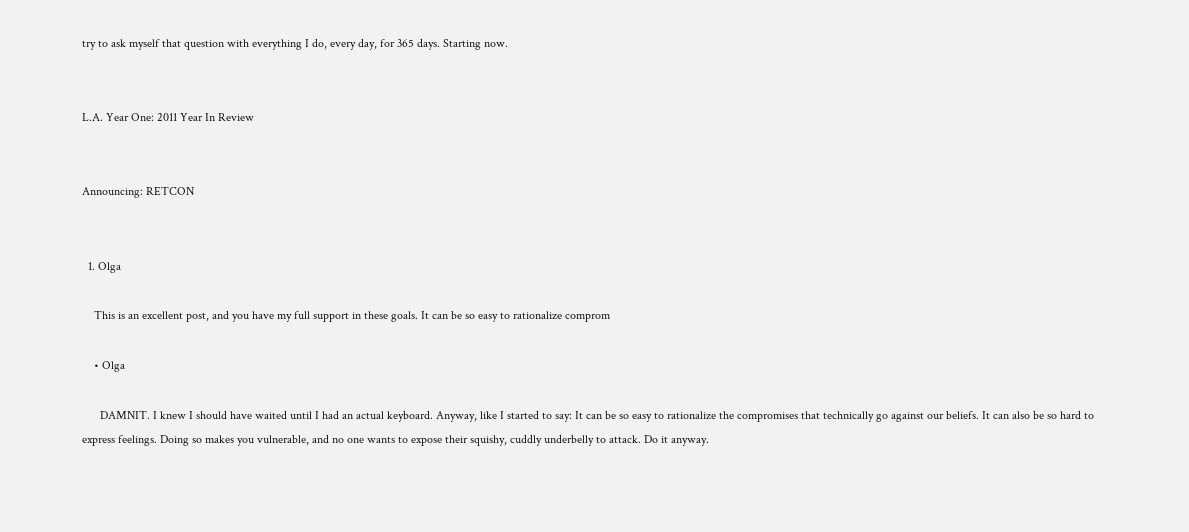try to ask myself that question with everything I do, every day, for 365 days. Starting now.


L.A. Year One: 2011 Year In Review


Announcing: RETCON


  1. Olga

    This is an excellent post, and you have my full support in these goals. It can be so easy to rationalize comprom

    • Olga

      DAMNIT. I knew I should have waited until I had an actual keyboard. Anyway, like I started to say: It can be so easy to rationalize the compromises that technically go against our beliefs. It can also be so hard to express feelings. Doing so makes you vulnerable, and no one wants to expose their squishy, cuddly underbelly to attack. Do it anyway.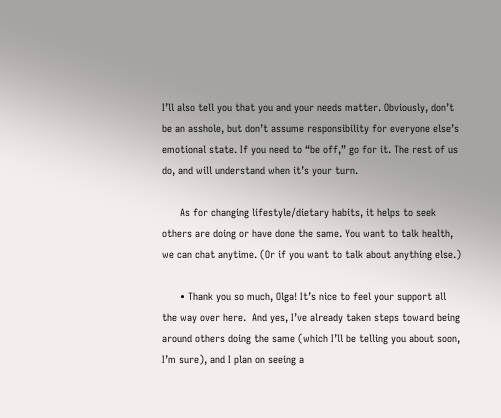I’ll also tell you that you and your needs matter. Obviously, don’t be an asshole, but don’t assume responsibility for everyone else’s emotional state. If you need to “be off,” go for it. The rest of us do, and will understand when it’s your turn.

      As for changing lifestyle/dietary habits, it helps to seek others are doing or have done the same. You want to talk health, we can chat anytime. (Or if you want to talk about anything else.)

      • Thank you so much, Olga! It’s nice to feel your support all the way over here.  And yes, I’ve already taken steps toward being around others doing the same (which I’ll be telling you about soon, I’m sure), and I plan on seeing a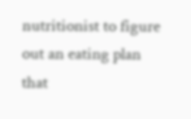nutritionist to figure out an eating plan that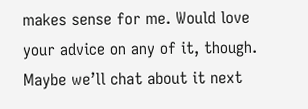makes sense for me. Would love your advice on any of it, though. Maybe we’ll chat about it next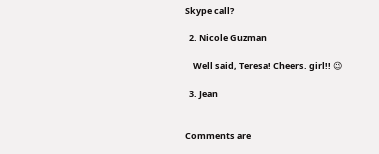Skype call?

  2. Nicole Guzman

    Well said, Teresa! Cheers. girl!! 😉

  3. Jean


Comments are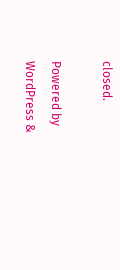closed.

Powered by WordPress &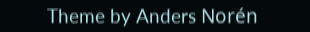Theme by Anders Norén